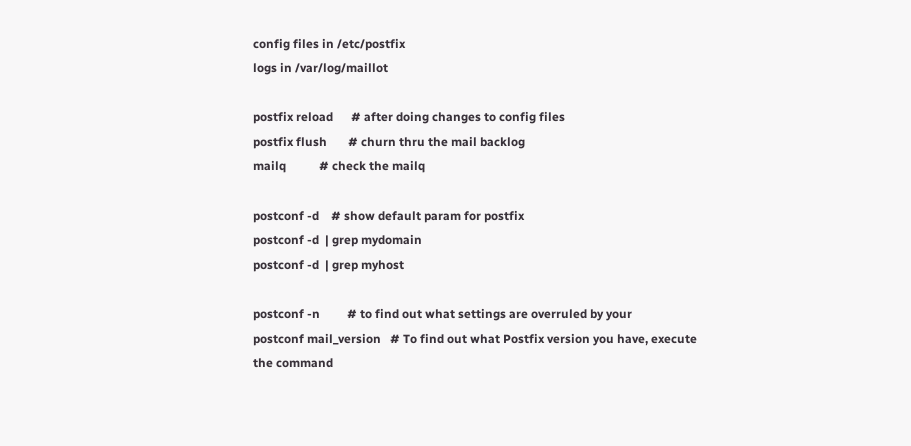config files in /etc/postfix
logs in /var/log/maillot

postfix reload      # after doing changes to config files
postfix flush       # churn thru the mail backlog
mailq           # check the mailq

postconf -d    # show default param for postfix
postconf -d  | grep mydomain
postconf -d  | grep myhost

postconf -n         # to find out what settings are overruled by your
postconf mail_version   # To find out what Postfix version you have, execute the command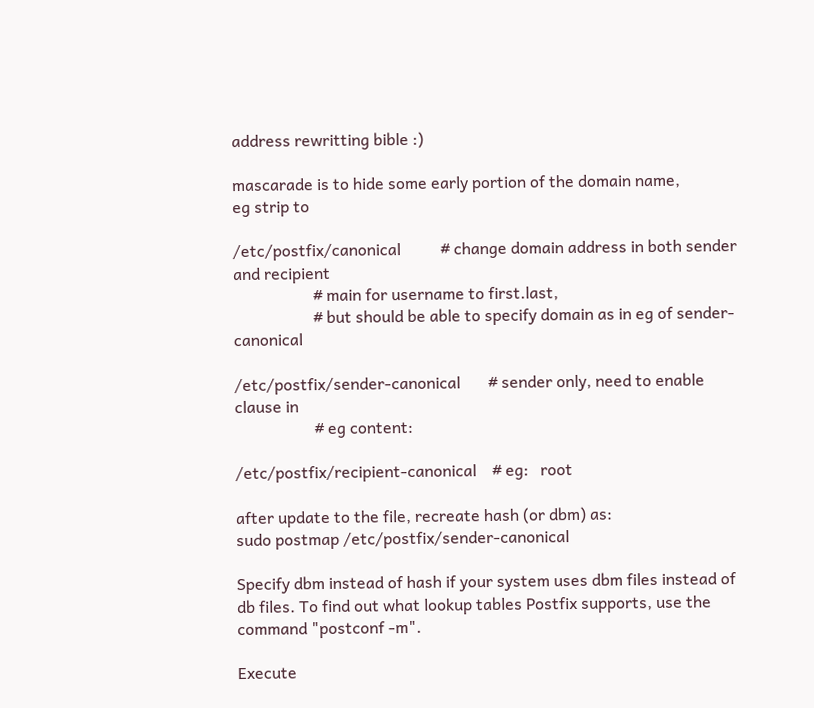address rewritting bible :)

mascarade is to hide some early portion of the domain name,
eg strip to

/etc/postfix/canonical          # change domain address in both sender and recipient
                    # main for username to first.last,
                    # but should be able to specify domain as in eg of sender-canonical

/etc/postfix/sender-canonical       # sender only, need to enable clause in
                    # eg content:

/etc/postfix/recipient-canonical    # eg:   root

after update to the file, recreate hash (or dbm) as:
sudo postmap /etc/postfix/sender-canonical

Specify dbm instead of hash if your system uses dbm files instead of db files. To find out what lookup tables Postfix supports, use the command "postconf -m".

Execute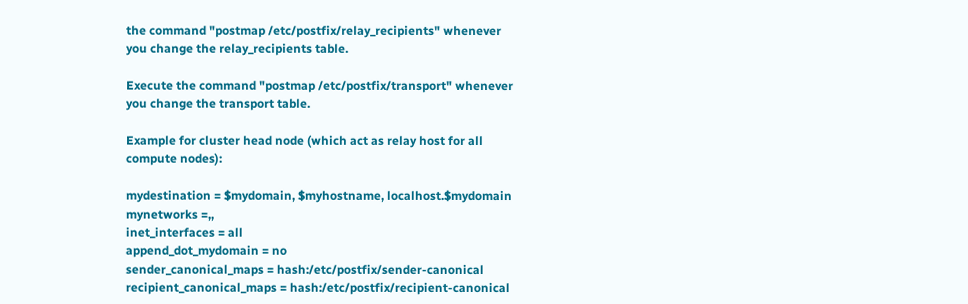the command "postmap /etc/postfix/relay_recipients" whenever you change the relay_recipients table.

Execute the command "postmap /etc/postfix/transport" whenever you change the transport table.

Example for cluster head node (which act as relay host for all compute nodes):

mydestination = $mydomain, $myhostname, localhost.$mydomain
mynetworks =,,
inet_interfaces = all
append_dot_mydomain = no
sender_canonical_maps = hash:/etc/postfix/sender-canonical
recipient_canonical_maps = hash:/etc/postfix/recipient-canonical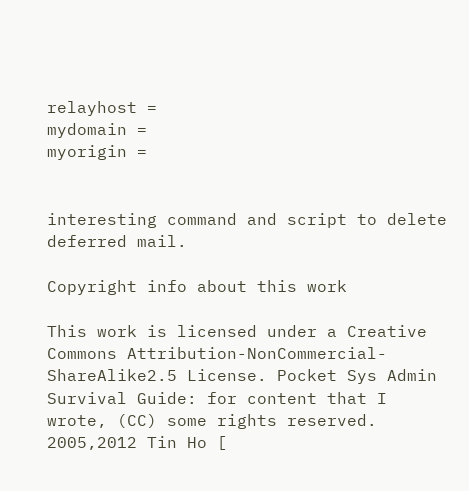relayhost =
mydomain =
myorigin =


interesting command and script to delete deferred mail.

Copyright info about this work

This work is licensed under a Creative Commons Attribution-NonCommercial-ShareAlike2.5 License. Pocket Sys Admin Survival Guide: for content that I wrote, (CC) some rights reserved. 2005,2012 Tin Ho [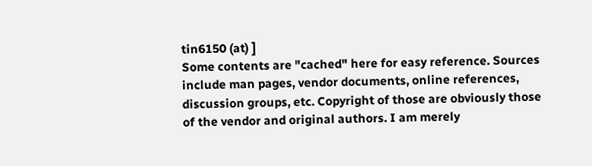tin6150 (at) ]
Some contents are "cached" here for easy reference. Sources include man pages, vendor documents, online references, discussion groups, etc. Copyright of those are obviously those of the vendor and original authors. I am merely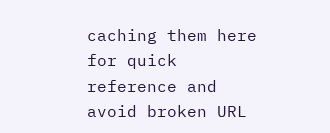caching them here for quick reference and avoid broken URL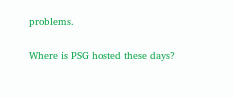problems.

Where is PSG hosted these days?